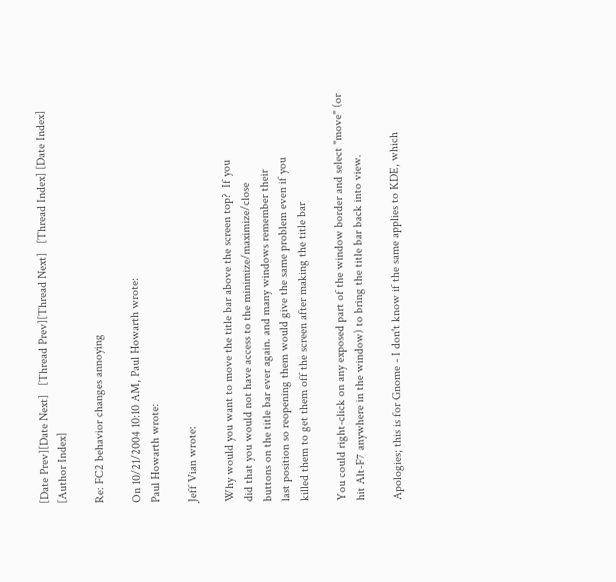[Date Prev][Date Next]   [Thread Prev][Thread Next]   [Thread Index] [Date Index] [Author Index]

Re: FC2 behavior changes annoying

On 10/21/2004 10:10 AM, Paul Howarth wrote:
Paul Howarth wrote:

Jeff Vian wrote:

Why would you want to move the title bar above the screen top?  If you
did that you would not have access to the minimize/maximize/close
buttons on the title bar ever again. and many windows remember their
last position so reopening them would give the same problem even if you
killed them to get them off the screen after making the title bar

You could right-click on any exposed part of the window border and select "move" (or hit Alt-F7 anywhere in the window) to bring the title bar back into view.

Apologies; this is for Gnome - I don't know if the same applies to KDE, which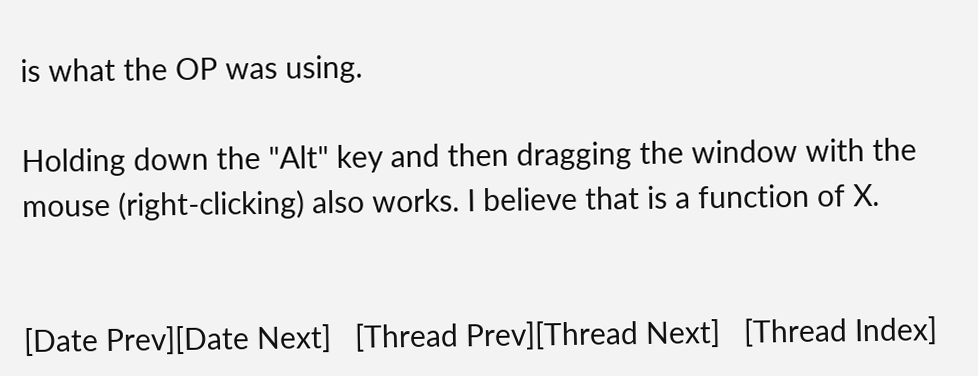is what the OP was using.

Holding down the "Alt" key and then dragging the window with the mouse (right-clicking) also works. I believe that is a function of X.


[Date Prev][Date Next]   [Thread Prev][Thread Next]   [Thread Index]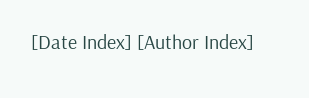[Date Index] [Author Index]